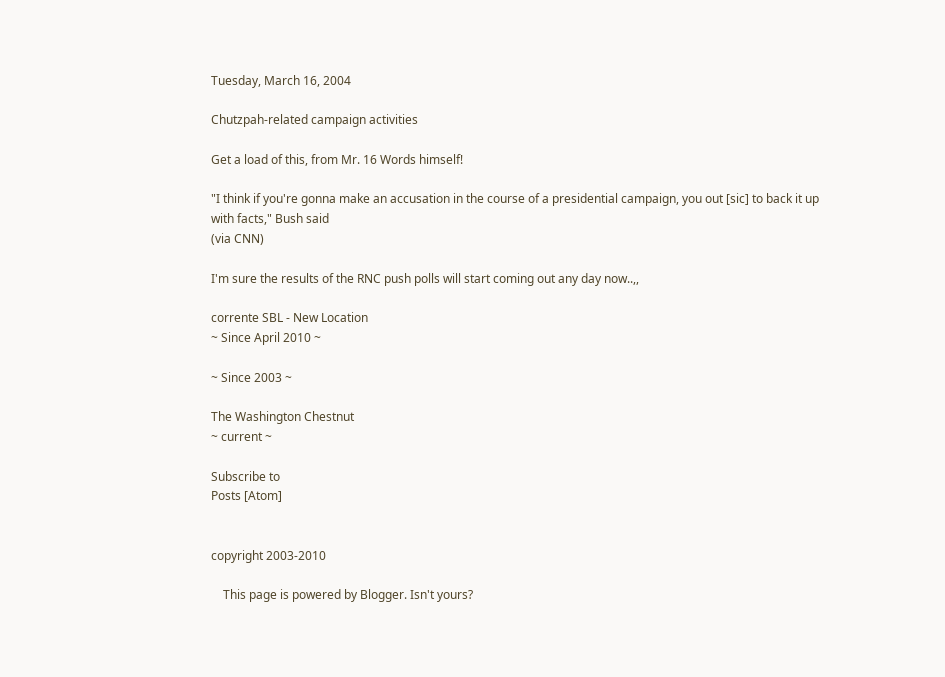Tuesday, March 16, 2004

Chutzpah-related campaign activities

Get a load of this, from Mr. 16 Words himself!

"I think if you're gonna make an accusation in the course of a presidential campaign, you out [sic] to back it up with facts," Bush said
(via CNN)

I'm sure the results of the RNC push polls will start coming out any day now..,,

corrente SBL - New Location
~ Since April 2010 ~

~ Since 2003 ~

The Washington Chestnut
~ current ~

Subscribe to
Posts [Atom]


copyright 2003-2010

    This page is powered by Blogger. Isn't yours?